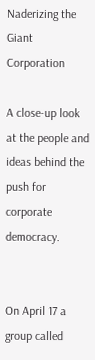Naderizing the Giant Corporation

A close-up look at the people and ideas behind the push for corporate democracy.


On April 17 a group called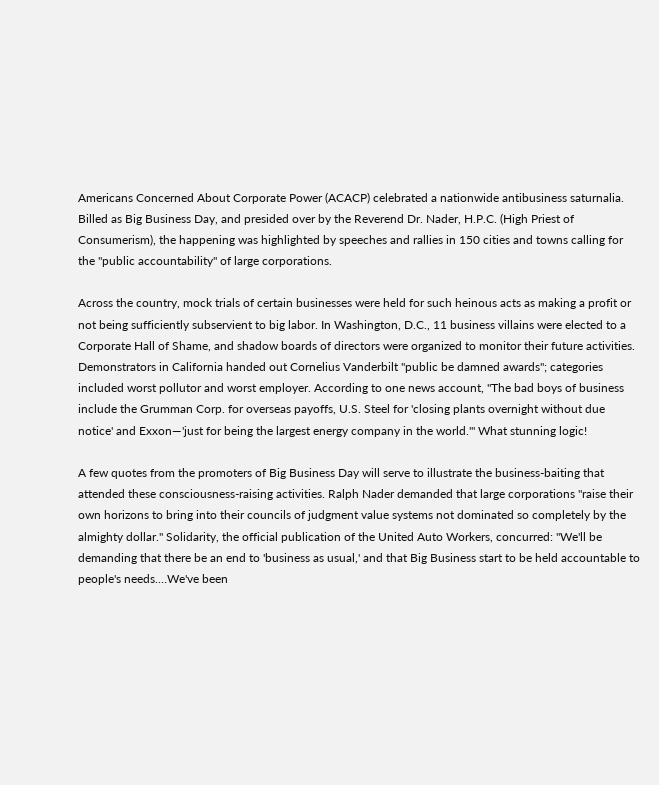Americans Concerned About Corporate Power (ACACP) celebrated a nationwide antibusiness saturnalia. Billed as Big Business Day, and presided over by the Reverend Dr. Nader, H.P.C. (High Priest of Consumerism), the happening was highlighted by speeches and rallies in 150 cities and towns calling for the "public accountability" of large corporations.

Across the country, mock trials of certain businesses were held for such heinous acts as making a profit or not being sufficiently subservient to big labor. In Washington, D.C., 11 business villains were elected to a Corporate Hall of Shame, and shadow boards of directors were organized to monitor their future activities. Demonstrators in California handed out Cornelius Vanderbilt "public be damned awards"; categories included worst pollutor and worst employer. According to one news account, "The bad boys of business include the Grumman Corp. for overseas payoffs, U.S. Steel for 'closing plants overnight without due notice' and Exxon—'just for being the largest energy company in the world.'" What stunning logic!

A few quotes from the promoters of Big Business Day will serve to illustrate the business-baiting that attended these consciousness-raising activities. Ralph Nader demanded that large corporations "raise their own horizons to bring into their councils of judgment value systems not dominated so completely by the almighty dollar." Solidarity, the official publication of the United Auto Workers, concurred: "We'll be demanding that there be an end to 'business as usual,' and that Big Business start to be held accountable to people's needs.…We've been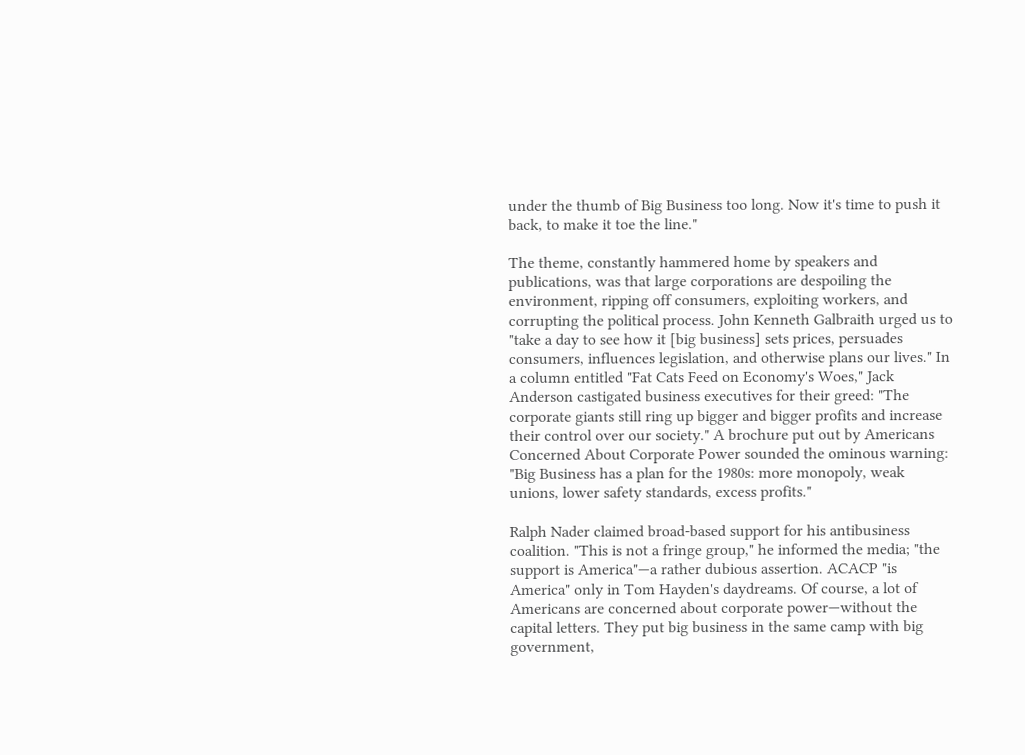under the thumb of Big Business too long. Now it's time to push it back, to make it toe the line."

The theme, constantly hammered home by speakers and publications, was that large corporations are despoiling the environment, ripping off consumers, exploiting workers, and corrupting the political process. John Kenneth Galbraith urged us to "take a day to see how it [big business] sets prices, persuades consumers, influences legislation, and otherwise plans our lives." In a column entitled "Fat Cats Feed on Economy's Woes," Jack Anderson castigated business executives for their greed: "The corporate giants still ring up bigger and bigger profits and increase their control over our society." A brochure put out by Americans Concerned About Corporate Power sounded the ominous warning: "Big Business has a plan for the 1980s: more monopoly, weak unions, lower safety standards, excess profits."

Ralph Nader claimed broad-based support for his antibusiness coalition. "This is not a fringe group," he informed the media; "the support is America"—a rather dubious assertion. ACACP "is America" only in Tom Hayden's daydreams. Of course, a lot of Americans are concerned about corporate power—without the capital letters. They put big business in the same camp with big government,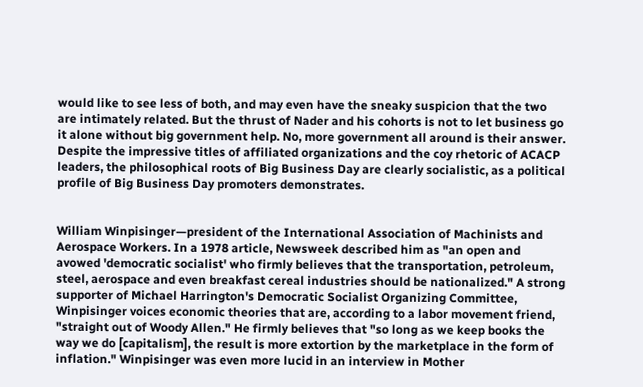would like to see less of both, and may even have the sneaky suspicion that the two are intimately related. But the thrust of Nader and his cohorts is not to let business go it alone without big government help. No, more government all around is their answer. Despite the impressive titles of affiliated organizations and the coy rhetoric of ACACP leaders, the philosophical roots of Big Business Day are clearly socialistic, as a political profile of Big Business Day promoters demonstrates.


William Winpisinger—president of the International Association of Machinists and Aerospace Workers. In a 1978 article, Newsweek described him as "an open and avowed 'democratic socialist' who firmly believes that the transportation, petroleum, steel, aerospace and even breakfast cereal industries should be nationalized." A strong supporter of Michael Harrington's Democratic Socialist Organizing Committee, Winpisinger voices economic theories that are, according to a labor movement friend, "straight out of Woody Allen." He firmly believes that "so long as we keep books the way we do [capitalism], the result is more extortion by the marketplace in the form of inflation." Winpisinger was even more lucid in an interview in Mother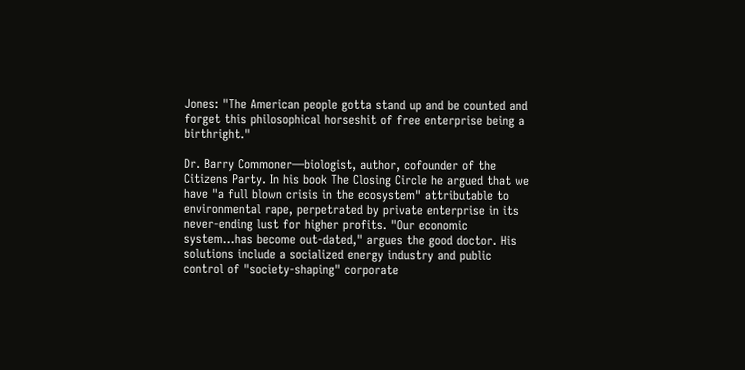Jones: "The American people gotta stand up and be counted and forget this philosophical horseshit of free enterprise being a birthright."

Dr. Barry Commoner—biologist, author, cofounder of the Citizens Party. In his book The Closing Circle he argued that we have "a full blown crisis in the ecosystem" attributable to environmental rape, perpetrated by private enterprise in its never-ending lust for higher profits. "Our economic system…has become out-dated," argues the good doctor. His solutions include a socialized energy industry and public control of "society-shaping" corporate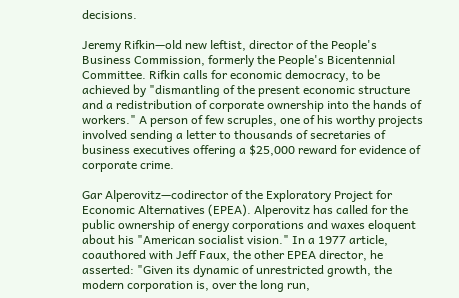decisions.

Jeremy Rifkin—old new leftist, director of the People's Business Commission, formerly the People's Bicentennial Committee. Rifkin calls for economic democracy, to be achieved by "dismantling of the present economic structure and a redistribution of corporate ownership into the hands of workers." A person of few scruples, one of his worthy projects involved sending a letter to thousands of secretaries of business executives offering a $25,000 reward for evidence of corporate crime.

Gar Alperovitz—codirector of the Exploratory Project for Economic Alternatives (EPEA). Alperovitz has called for the public ownership of energy corporations and waxes eloquent about his "American socialist vision." In a 1977 article, coauthored with Jeff Faux, the other EPEA director, he asserted: "Given its dynamic of unrestricted growth, the modern corporation is, over the long run,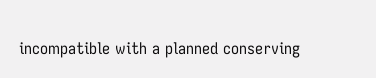incompatible with a planned conserving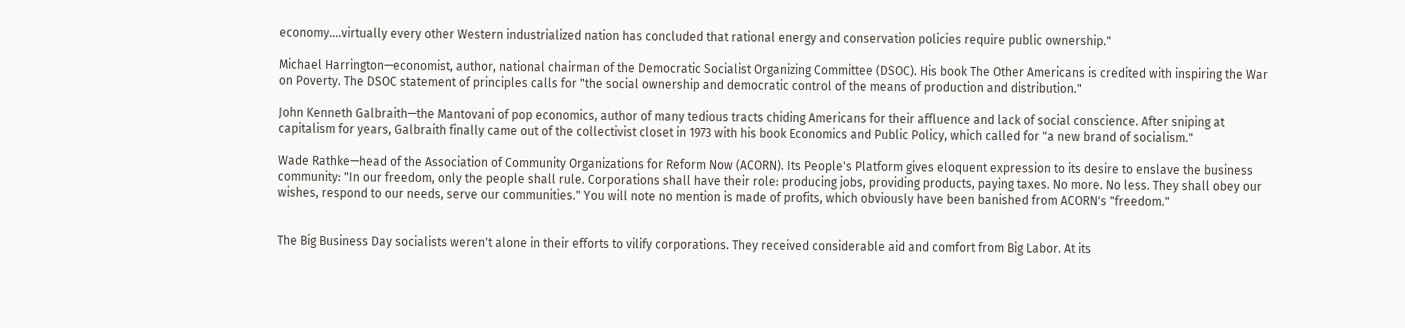economy.…virtually every other Western industrialized nation has concluded that rational energy and conservation policies require public ownership."

Michael Harrington—economist, author, national chairman of the Democratic Socialist Organizing Committee (DSOC). His book The Other Americans is credited with inspiring the War on Poverty. The DSOC statement of principles calls for "the social ownership and democratic control of the means of production and distribution."

John Kenneth Galbraith—the Mantovani of pop economics, author of many tedious tracts chiding Americans for their affluence and lack of social conscience. After sniping at capitalism for years, Galbraith finally came out of the collectivist closet in 1973 with his book Economics and Public Policy, which called for "a new brand of socialism."

Wade Rathke—head of the Association of Community Organizations for Reform Now (ACORN). Its People's Platform gives eloquent expression to its desire to enslave the business community: "In our freedom, only the people shall rule. Corporations shall have their role: producing jobs, providing products, paying taxes. No more. No less. They shall obey our wishes, respond to our needs, serve our communities." You will note no mention is made of profits, which obviously have been banished from ACORN's "freedom."


The Big Business Day socialists weren't alone in their efforts to vilify corporations. They received considerable aid and comfort from Big Labor. At its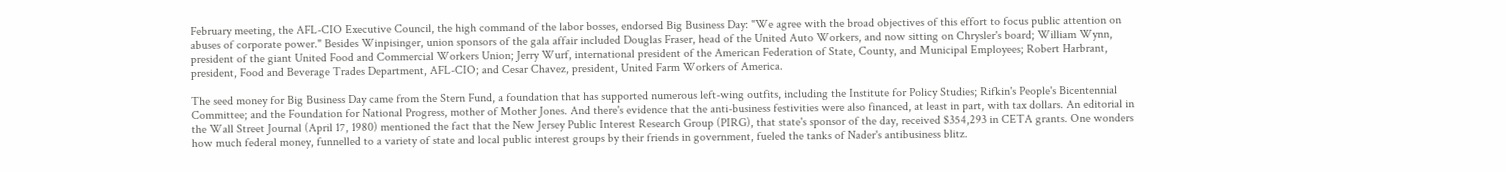February meeting, the AFL-CIO Executive Council, the high command of the labor bosses, endorsed Big Business Day: "We agree with the broad objectives of this effort to focus public attention on abuses of corporate power." Besides Winpisinger, union sponsors of the gala affair included Douglas Fraser, head of the United Auto Workers, and now sitting on Chrysler's board; William Wynn, president of the giant United Food and Commercial Workers Union; Jerry Wurf, international president of the American Federation of State, County, and Municipal Employees; Robert Harbrant, president, Food and Beverage Trades Department, AFL-CIO; and Cesar Chavez, president, United Farm Workers of America.

The seed money for Big Business Day came from the Stern Fund, a foundation that has supported numerous left-wing outfits, including the Institute for Policy Studies; Rifkin's People's Bicentennial Committee; and the Foundation for National Progress, mother of Mother Jones. And there's evidence that the anti-business festivities were also financed, at least in part, with tax dollars. An editorial in the Wall Street Journal (April 17, 1980) mentioned the fact that the New Jersey Public Interest Research Group (PIRG), that state's sponsor of the day, received $354,293 in CETA grants. One wonders how much federal money, funnelled to a variety of state and local public interest groups by their friends in government, fueled the tanks of Nader's antibusiness blitz.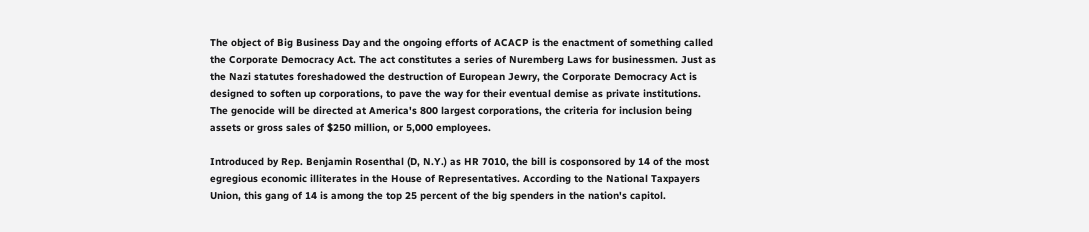The object of Big Business Day and the ongoing efforts of ACACP is the enactment of something called the Corporate Democracy Act. The act constitutes a series of Nuremberg Laws for businessmen. Just as the Nazi statutes foreshadowed the destruction of European Jewry, the Corporate Democracy Act is designed to soften up corporations, to pave the way for their eventual demise as private institutions. The genocide will be directed at America's 800 largest corporations, the criteria for inclusion being assets or gross sales of $250 million, or 5,000 employees.

Introduced by Rep. Benjamin Rosenthal (D, N.Y.) as HR 7010, the bill is cosponsored by 14 of the most egregious economic illiterates in the House of Representatives. According to the National Taxpayers Union, this gang of 14 is among the top 25 percent of the big spenders in the nation's capitol.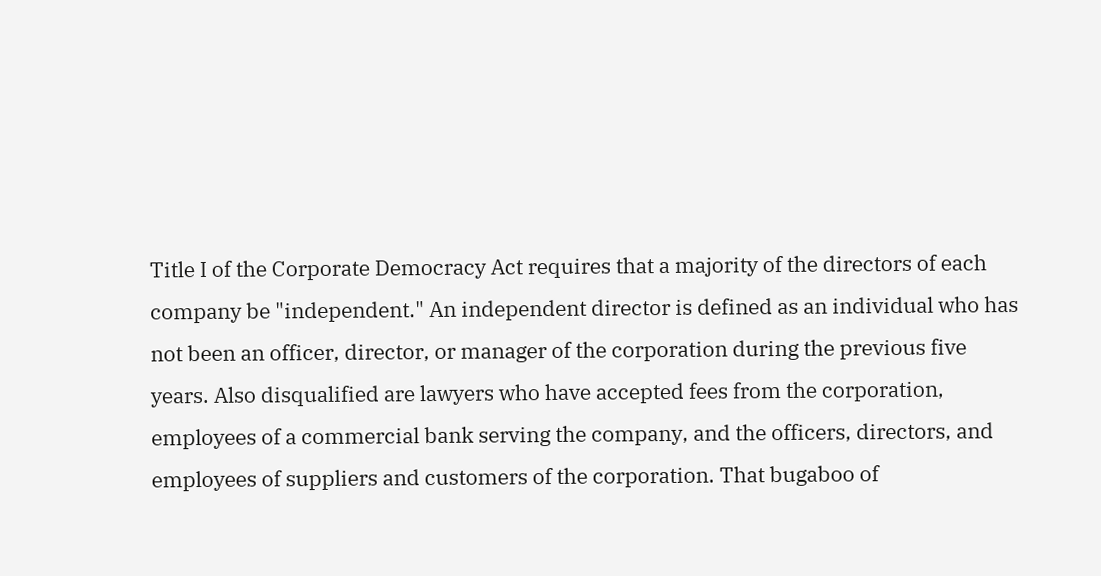Title I of the Corporate Democracy Act requires that a majority of the directors of each company be "independent." An independent director is defined as an individual who has not been an officer, director, or manager of the corporation during the previous five years. Also disqualified are lawyers who have accepted fees from the corporation, employees of a commercial bank serving the company, and the officers, directors, and employees of suppliers and customers of the corporation. That bugaboo of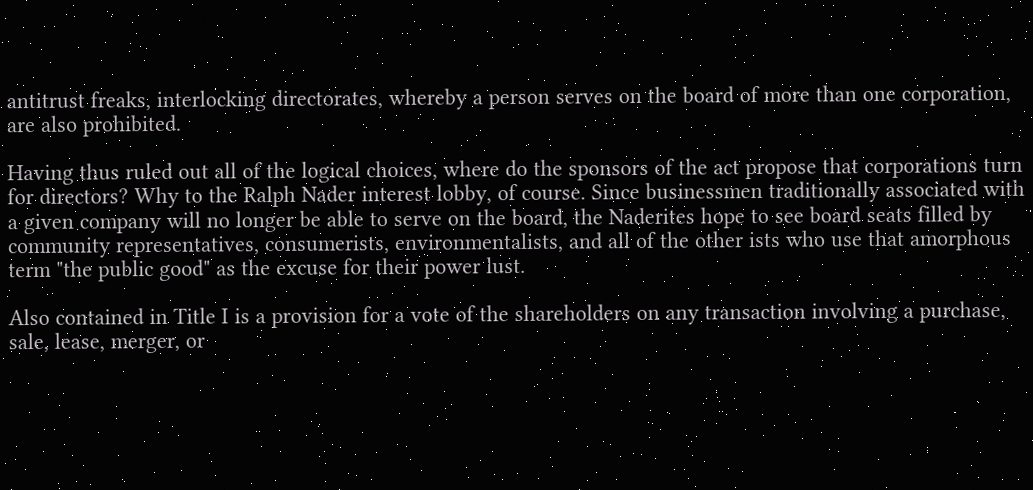antitrust freaks, interlocking directorates, whereby a person serves on the board of more than one corporation, are also prohibited.

Having thus ruled out all of the logical choices, where do the sponsors of the act propose that corporations turn for directors? Why to the Ralph Nader interest lobby, of course. Since businessmen traditionally associated with a given company will no longer be able to serve on the board, the Naderites hope to see board seats filled by community representatives, consumerists, environmentalists, and all of the other ists who use that amorphous term "the public good" as the excuse for their power lust.

Also contained in Title I is a provision for a vote of the shareholders on any transaction involving a purchase, sale, lease, merger, or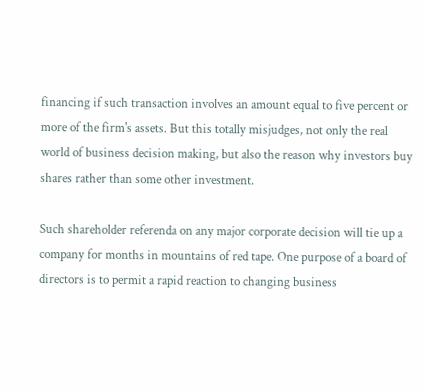financing if such transaction involves an amount equal to five percent or more of the firm's assets. But this totally misjudges, not only the real world of business decision making, but also the reason why investors buy shares rather than some other investment.

Such shareholder referenda on any major corporate decision will tie up a company for months in mountains of red tape. One purpose of a board of directors is to permit a rapid reaction to changing business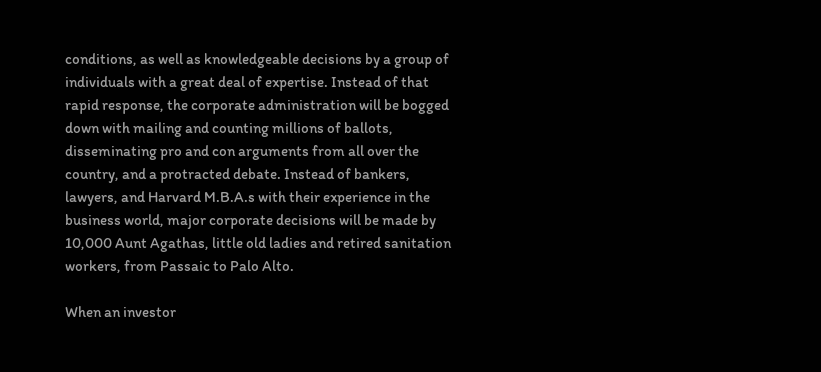conditions, as well as knowledgeable decisions by a group of individuals with a great deal of expertise. Instead of that rapid response, the corporate administration will be bogged down with mailing and counting millions of ballots, disseminating pro and con arguments from all over the country, and a protracted debate. Instead of bankers, lawyers, and Harvard M.B.A.s with their experience in the business world, major corporate decisions will be made by 10,000 Aunt Agathas, little old ladies and retired sanitation workers, from Passaic to Palo Alto.

When an investor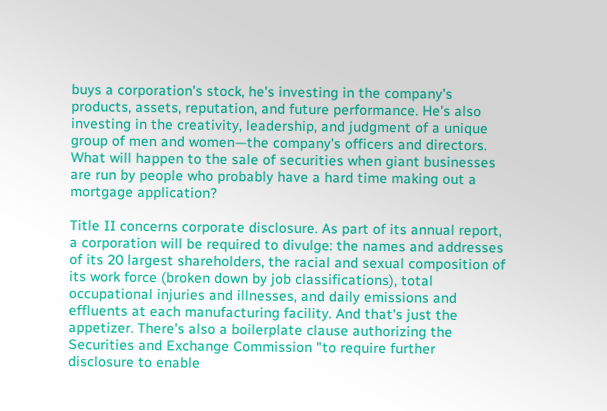buys a corporation's stock, he's investing in the company's products, assets, reputation, and future performance. He's also investing in the creativity, leadership, and judgment of a unique group of men and women—the company's officers and directors. What will happen to the sale of securities when giant businesses are run by people who probably have a hard time making out a mortgage application?

Title II concerns corporate disclosure. As part of its annual report, a corporation will be required to divulge: the names and addresses of its 20 largest shareholders, the racial and sexual composition of its work force (broken down by job classifications), total occupational injuries and illnesses, and daily emissions and effluents at each manufacturing facility. And that's just the appetizer. There's also a boilerplate clause authorizing the Securities and Exchange Commission "to require further disclosure to enable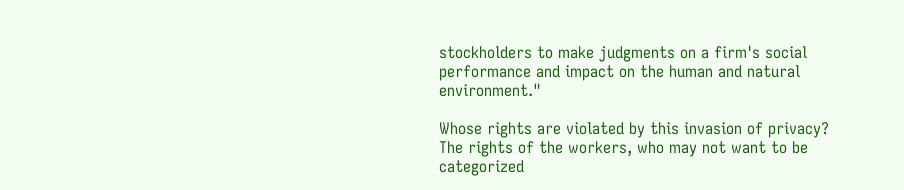stockholders to make judgments on a firm's social performance and impact on the human and natural environment."

Whose rights are violated by this invasion of privacy? The rights of the workers, who may not want to be categorized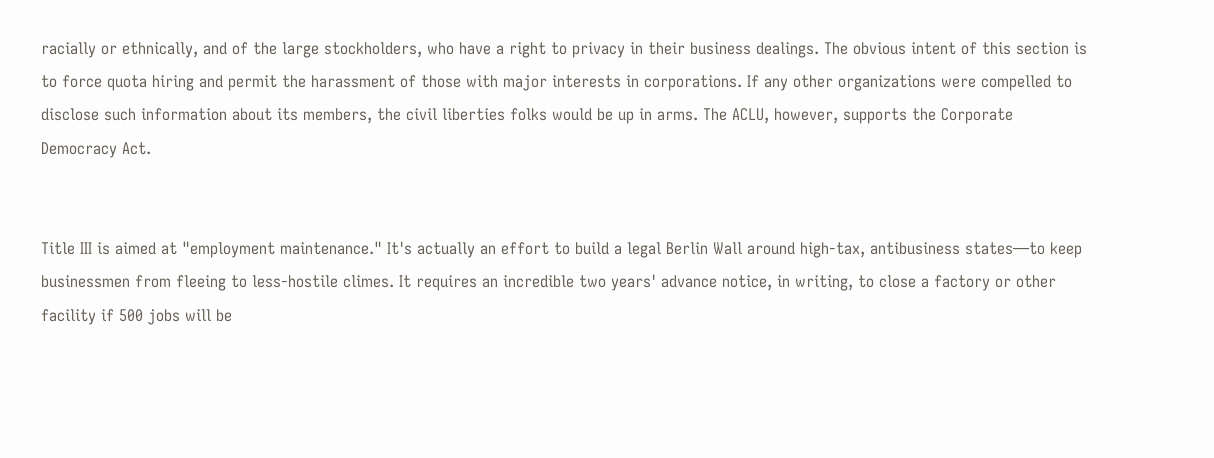racially or ethnically, and of the large stockholders, who have a right to privacy in their business dealings. The obvious intent of this section is to force quota hiring and permit the harassment of those with major interests in corporations. If any other organizations were compelled to disclose such information about its members, the civil liberties folks would be up in arms. The ACLU, however, supports the Corporate Democracy Act.


Title III is aimed at "employment maintenance." It's actually an effort to build a legal Berlin Wall around high-tax, antibusiness states—to keep businessmen from fleeing to less-hostile climes. It requires an incredible two years' advance notice, in writing, to close a factory or other facility if 500 jobs will be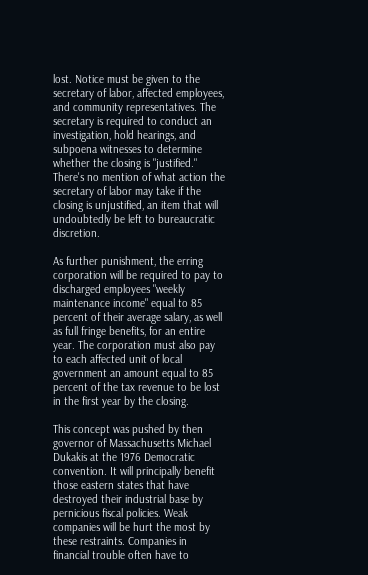lost. Notice must be given to the secretary of labor, affected employees, and community representatives. The secretary is required to conduct an investigation, hold hearings, and subpoena witnesses to determine whether the closing is "justified." There's no mention of what action the secretary of labor may take if the closing is unjustified, an item that will undoubtedly be left to bureaucratic discretion.

As further punishment, the erring corporation will be required to pay to discharged employees "weekly maintenance income" equal to 85 percent of their average salary, as well as full fringe benefits, for an entire year. The corporation must also pay to each affected unit of local government an amount equal to 85 percent of the tax revenue to be lost in the first year by the closing.

This concept was pushed by then governor of Massachusetts Michael Dukakis at the 1976 Democratic convention. It will principally benefit those eastern states that have destroyed their industrial base by pernicious fiscal policies. Weak companies will be hurt the most by these restraints. Companies in financial trouble often have to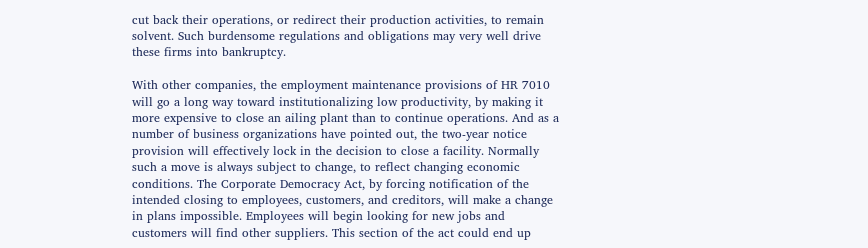cut back their operations, or redirect their production activities, to remain solvent. Such burdensome regulations and obligations may very well drive these firms into bankruptcy.

With other companies, the employment maintenance provisions of HR 7010 will go a long way toward institutionalizing low productivity, by making it more expensive to close an ailing plant than to continue operations. And as a number of business organizations have pointed out, the two-year notice provision will effectively lock in the decision to close a facility. Normally such a move is always subject to change, to reflect changing economic conditions. The Corporate Democracy Act, by forcing notification of the intended closing to employees, customers, and creditors, will make a change in plans impossible. Employees will begin looking for new jobs and customers will find other suppliers. This section of the act could end up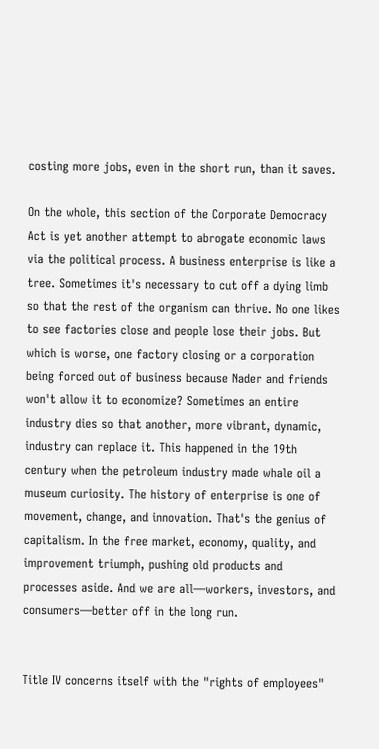costing more jobs, even in the short run, than it saves.

On the whole, this section of the Corporate Democracy Act is yet another attempt to abrogate economic laws via the political process. A business enterprise is like a tree. Sometimes it's necessary to cut off a dying limb so that the rest of the organism can thrive. No one likes to see factories close and people lose their jobs. But which is worse, one factory closing or a corporation being forced out of business because Nader and friends won't allow it to economize? Sometimes an entire industry dies so that another, more vibrant, dynamic, industry can replace it. This happened in the 19th century when the petroleum industry made whale oil a museum curiosity. The history of enterprise is one of movement, change, and innovation. That's the genius of capitalism. In the free market, economy, quality, and improvement triumph, pushing old products and processes aside. And we are all—workers, investors, and consumers—better off in the long run.


Title IV concerns itself with the "rights of employees"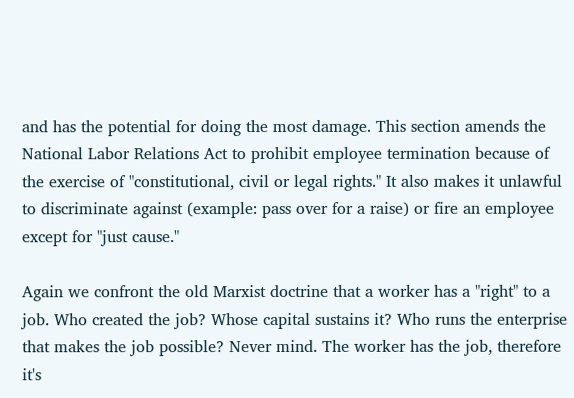and has the potential for doing the most damage. This section amends the National Labor Relations Act to prohibit employee termination because of the exercise of "constitutional, civil or legal rights." It also makes it unlawful to discriminate against (example: pass over for a raise) or fire an employee except for "just cause."

Again we confront the old Marxist doctrine that a worker has a "right" to a job. Who created the job? Whose capital sustains it? Who runs the enterprise that makes the job possible? Never mind. The worker has the job, therefore it's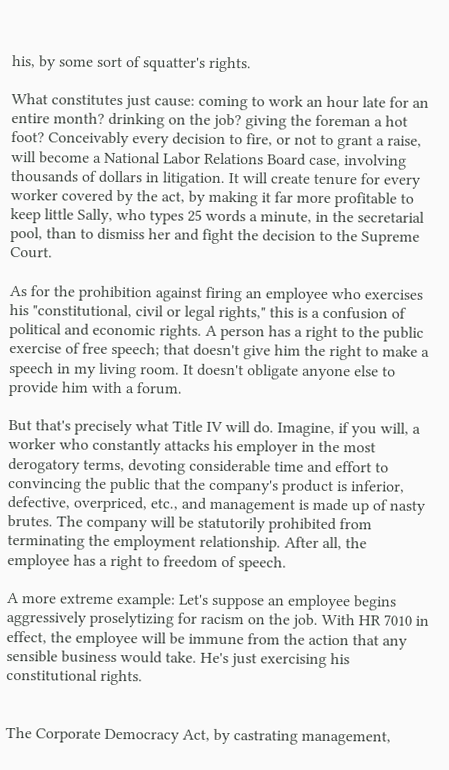his, by some sort of squatter's rights.

What constitutes just cause: coming to work an hour late for an entire month? drinking on the job? giving the foreman a hot foot? Conceivably every decision to fire, or not to grant a raise, will become a National Labor Relations Board case, involving thousands of dollars in litigation. It will create tenure for every worker covered by the act, by making it far more profitable to keep little Sally, who types 25 words a minute, in the secretarial pool, than to dismiss her and fight the decision to the Supreme Court.

As for the prohibition against firing an employee who exercises his "constitutional, civil or legal rights," this is a confusion of political and economic rights. A person has a right to the public exercise of free speech; that doesn't give him the right to make a speech in my living room. It doesn't obligate anyone else to provide him with a forum.

But that's precisely what Title IV will do. Imagine, if you will, a worker who constantly attacks his employer in the most derogatory terms, devoting considerable time and effort to convincing the public that the company's product is inferior, defective, overpriced, etc., and management is made up of nasty brutes. The company will be statutorily prohibited from terminating the employment relationship. After all, the employee has a right to freedom of speech.

A more extreme example: Let's suppose an employee begins aggressively proselytizing for racism on the job. With HR 7010 in effect, the employee will be immune from the action that any sensible business would take. He's just exercising his constitutional rights.


The Corporate Democracy Act, by castrating management,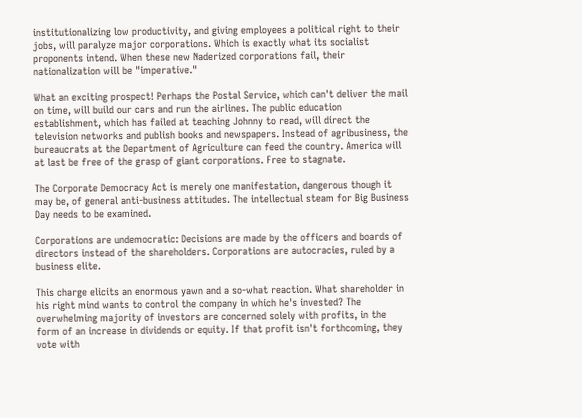institutionalizing low productivity, and giving employees a political right to their jobs, will paralyze major corporations. Which is exactly what its socialist proponents intend. When these new Naderized corporations fail, their nationalization will be "imperative."

What an exciting prospect! Perhaps the Postal Service, which can't deliver the mail on time, will build our cars and run the airlines. The public education establishment, which has failed at teaching Johnny to read, will direct the television networks and publish books and newspapers. Instead of agribusiness, the bureaucrats at the Department of Agriculture can feed the country. America will at last be free of the grasp of giant corporations. Free to stagnate.

The Corporate Democracy Act is merely one manifestation, dangerous though it may be, of general anti-business attitudes. The intellectual steam for Big Business Day needs to be examined.

Corporations are undemocratic: Decisions are made by the officers and boards of directors instead of the shareholders. Corporations are autocracies, ruled by a business elite.

This charge elicits an enormous yawn and a so-what reaction. What shareholder in his right mind wants to control the company in which he's invested? The overwhelming majority of investors are concerned solely with profits, in the form of an increase in dividends or equity. If that profit isn't forthcoming, they vote with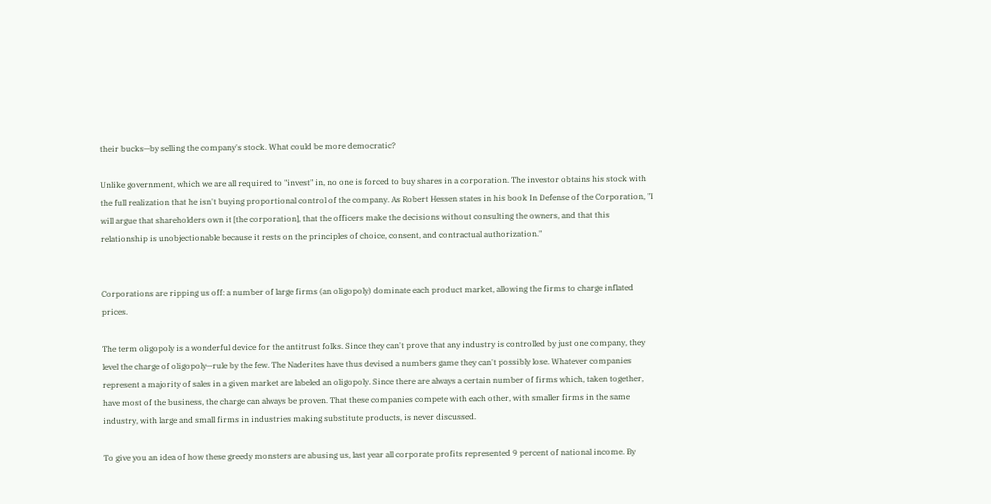their bucks—by selling the company's stock. What could be more democratic?

Unlike government, which we are all required to "invest" in, no one is forced to buy shares in a corporation. The investor obtains his stock with the full realization that he isn't buying proportional control of the company. As Robert Hessen states in his book In Defense of the Corporation, "I will argue that shareholders own it [the corporation], that the officers make the decisions without consulting the owners, and that this relationship is unobjectionable because it rests on the principles of choice, consent, and contractual authorization."


Corporations are ripping us off: a number of large firms (an oligopoly) dominate each product market, allowing the firms to charge inflated prices.

The term oligopoly is a wonderful device for the antitrust folks. Since they can't prove that any industry is controlled by just one company, they level the charge of oligopoly—rule by the few. The Naderites have thus devised a numbers game they can't possibly lose. Whatever companies represent a majority of sales in a given market are labeled an oligopoly. Since there are always a certain number of firms which, taken together, have most of the business, the charge can always be proven. That these companies compete with each other, with smaller firms in the same industry, with large and small firms in industries making substitute products, is never discussed.

To give you an idea of how these greedy monsters are abusing us, last year all corporate profits represented 9 percent of national income. By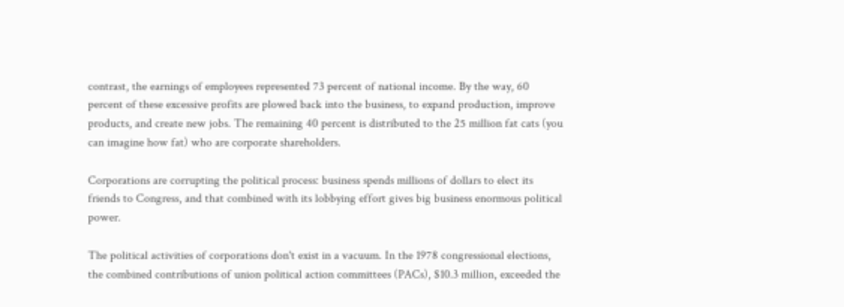contrast, the earnings of employees represented 73 percent of national income. By the way, 60 percent of these excessive profits are plowed back into the business, to expand production, improve products, and create new jobs. The remaining 40 percent is distributed to the 25 million fat cats (you can imagine how fat) who are corporate shareholders.

Corporations are corrupting the political process: business spends millions of dollars to elect its friends to Congress, and that combined with its lobbying effort gives big business enormous political power.

The political activities of corporations don't exist in a vacuum. In the 1978 congressional elections, the combined contributions of union political action committees (PACs), $10.3 million, exceeded the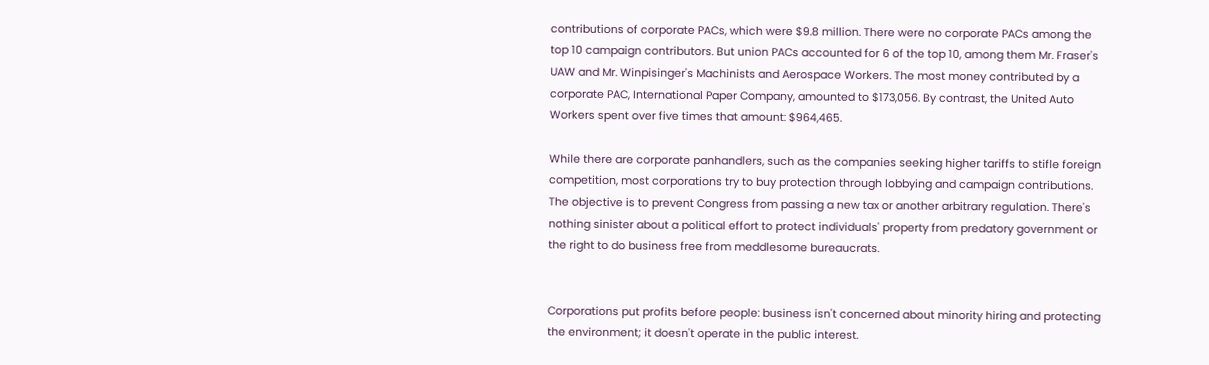contributions of corporate PACs, which were $9.8 million. There were no corporate PACs among the top 10 campaign contributors. But union PACs accounted for 6 of the top 10, among them Mr. Fraser's UAW and Mr. Winpisinger's Machinists and Aerospace Workers. The most money contributed by a corporate PAC, International Paper Company, amounted to $173,056. By contrast, the United Auto Workers spent over five times that amount: $964,465.

While there are corporate panhandlers, such as the companies seeking higher tariffs to stifle foreign competition, most corporations try to buy protection through lobbying and campaign contributions. The objective is to prevent Congress from passing a new tax or another arbitrary regulation. There's nothing sinister about a political effort to protect individuals' property from predatory government or the right to do business free from meddlesome bureaucrats.


Corporations put profits before people: business isn't concerned about minority hiring and protecting the environment; it doesn't operate in the public interest.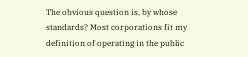The obvious question is, by whose standards? Most corporations fit my definition of operating in the public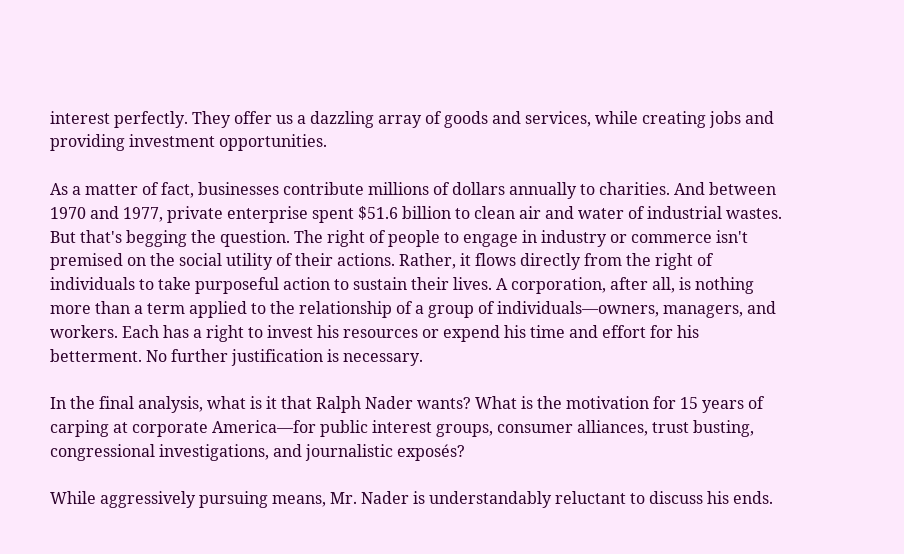interest perfectly. They offer us a dazzling array of goods and services, while creating jobs and providing investment opportunities.

As a matter of fact, businesses contribute millions of dollars annually to charities. And between 1970 and 1977, private enterprise spent $51.6 billion to clean air and water of industrial wastes. But that's begging the question. The right of people to engage in industry or commerce isn't premised on the social utility of their actions. Rather, it flows directly from the right of individuals to take purposeful action to sustain their lives. A corporation, after all, is nothing more than a term applied to the relationship of a group of individuals—owners, managers, and workers. Each has a right to invest his resources or expend his time and effort for his betterment. No further justification is necessary.

In the final analysis, what is it that Ralph Nader wants? What is the motivation for 15 years of carping at corporate America—for public interest groups, consumer alliances, trust busting, congressional investigations, and journalistic exposés?

While aggressively pursuing means, Mr. Nader is understandably reluctant to discuss his ends.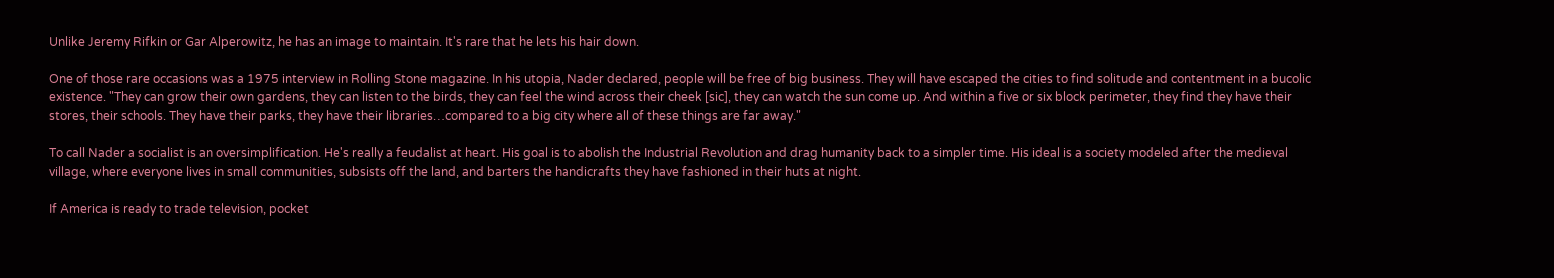Unlike Jeremy Rifkin or Gar Alperowitz, he has an image to maintain. It's rare that he lets his hair down.

One of those rare occasions was a 1975 interview in Rolling Stone magazine. In his utopia, Nader declared, people will be free of big business. They will have escaped the cities to find solitude and contentment in a bucolic existence. "They can grow their own gardens, they can listen to the birds, they can feel the wind across their cheek [sic], they can watch the sun come up. And within a five or six block perimeter, they find they have their stores, their schools. They have their parks, they have their libraries…compared to a big city where all of these things are far away."

To call Nader a socialist is an oversimplification. He's really a feudalist at heart. His goal is to abolish the Industrial Revolution and drag humanity back to a simpler time. His ideal is a society modeled after the medieval village, where everyone lives in small communities, subsists off the land, and barters the handicrafts they have fashioned in their huts at night.

If America is ready to trade television, pocket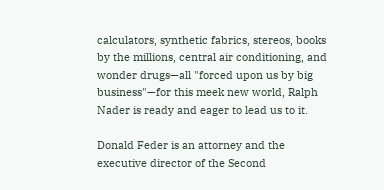calculators, synthetic fabrics, stereos, books by the millions, central air conditioning, and wonder drugs—all "forced upon us by big business"—for this meek new world, Ralph Nader is ready and eager to lead us to it.

Donald Feder is an attorney and the executive director of the Second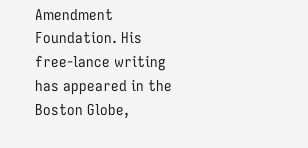Amendment Foundation. His free-lance writing has appeared in the Boston Globe,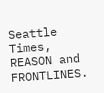Seattle Times, REASON and FRONTLINES.